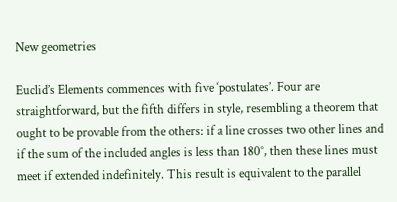New geometries

Euclid’s Elements commences with five ‘postulates’. Four are straightforward, but the fifth differs in style, resembling a theorem that ought to be provable from the others: if a line crosses two other lines and if the sum of the included angles is less than 180°, then these lines must meet if extended indefinitely. This result is equivalent to the parallel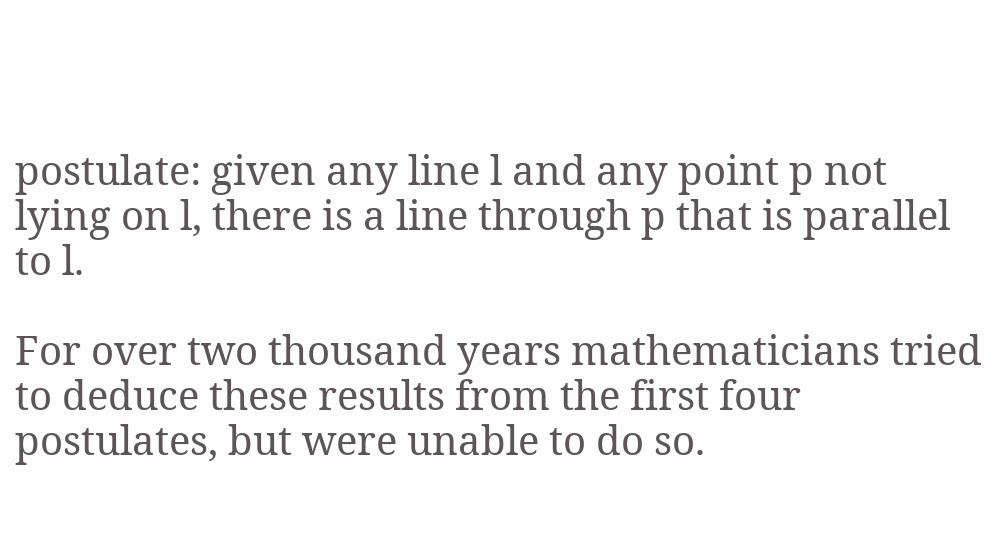postulate: given any line l and any point p not lying on l, there is a line through p that is parallel to l.

For over two thousand years mathematicians tried to deduce these results from the first four postulates, but were unable to do so.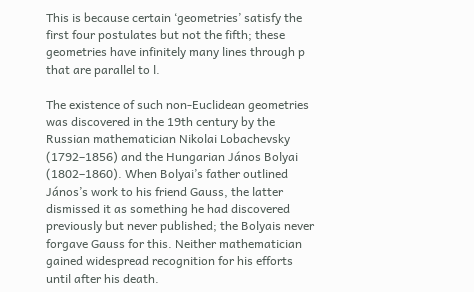This is because certain ‘geometries’ satisfy the first four postulates but not the fifth; these geometries have infinitely many lines through p that are parallel to l.

The existence of such non-Euclidean geometries was discovered in the 19th century by the Russian mathematician Nikolai Lobachevsky (1792–1856) and the Hungarian János Bolyai (1802–1860). When Bolyai’s father outlined János’s work to his friend Gauss, the latter dismissed it as something he had discovered previously but never published; the Bolyais never forgave Gauss for this. Neither mathematician gained widespread recognition for his efforts until after his death.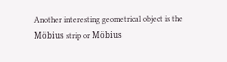Another interesting geometrical object is the Möbius strip or Möbius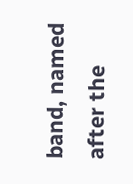band, named after the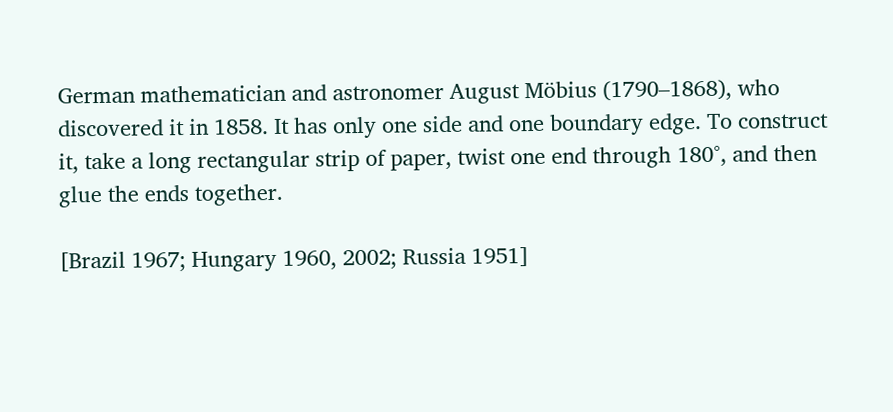German mathematician and astronomer August Möbius (1790–1868), who discovered it in 1858. It has only one side and one boundary edge. To construct it, take a long rectangular strip of paper, twist one end through 180°, and then glue the ends together.

[Brazil 1967; Hungary 1960, 2002; Russia 1951]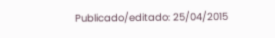Publicado/editado: 25/04/2015